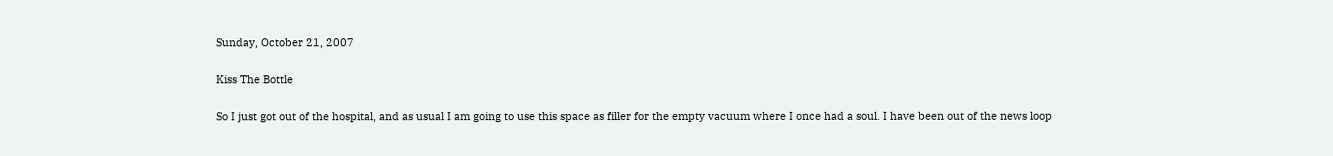Sunday, October 21, 2007

Kiss The Bottle

So I just got out of the hospital, and as usual I am going to use this space as filler for the empty vacuum where I once had a soul. I have been out of the news loop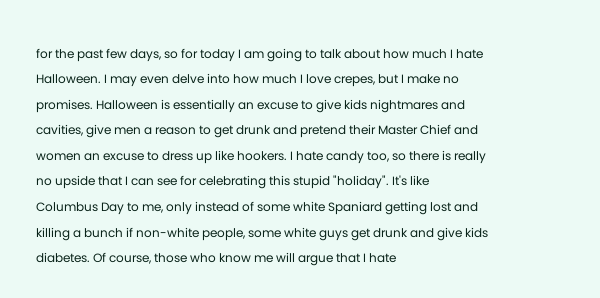for the past few days, so for today I am going to talk about how much I hate Halloween. I may even delve into how much I love crepes, but I make no promises. Halloween is essentially an excuse to give kids nightmares and cavities, give men a reason to get drunk and pretend their Master Chief and women an excuse to dress up like hookers. I hate candy too, so there is really no upside that I can see for celebrating this stupid "holiday". It's like Columbus Day to me, only instead of some white Spaniard getting lost and killing a bunch if non-white people, some white guys get drunk and give kids diabetes. Of course, those who know me will argue that I hate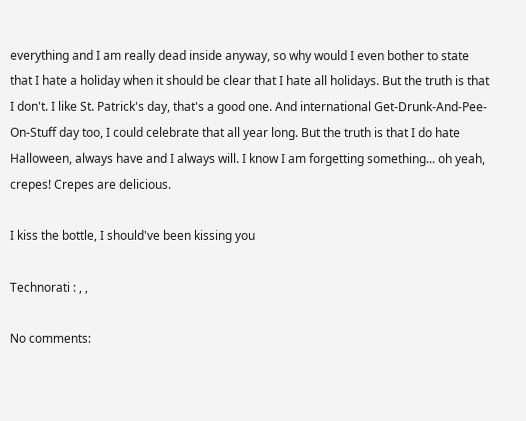everything and I am really dead inside anyway, so why would I even bother to state that I hate a holiday when it should be clear that I hate all holidays. But the truth is that I don't. I like St. Patrick's day, that's a good one. And international Get-Drunk-And-Pee-On-Stuff day too, I could celebrate that all year long. But the truth is that I do hate Halloween, always have and I always will. I know I am forgetting something... oh yeah, crepes! Crepes are delicious.

I kiss the bottle, I should've been kissing you

Technorati : , ,

No comments: